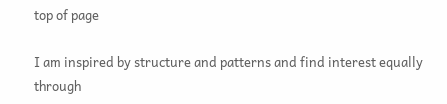top of page

I am inspired by structure and patterns and find interest equally through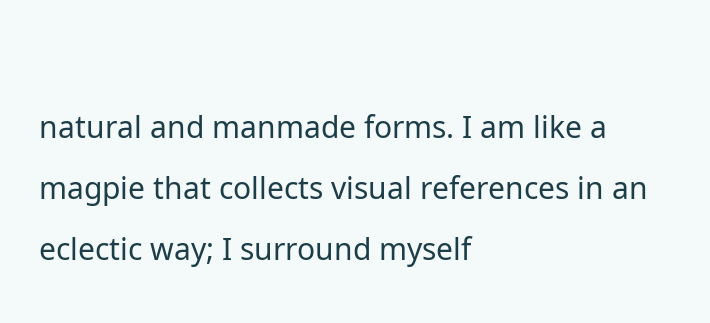natural and manmade forms. I am like a magpie that collects visual references in an eclectic way; I surround myself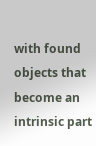with found objects that become an intrinsic part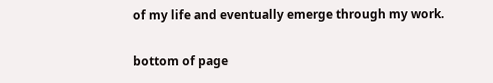of my life and eventually emerge through my work.

bottom of page